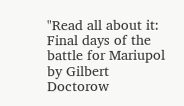"Read all about it: Final days of the battle for Mariupol
by Gilbert Doctorow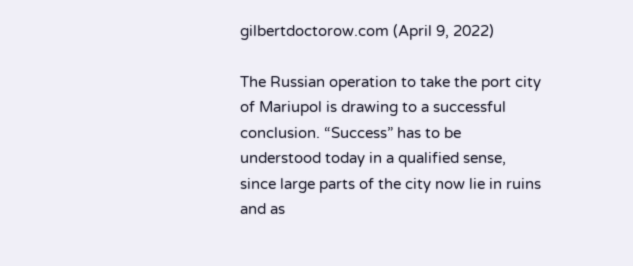gilbertdoctorow.com (April 9, 2022)

The Russian operation to take the port city of Mariupol is drawing to a successful conclusion. “Success” has to be understood today in a qualified sense, since large parts of the city now lie in ruins and as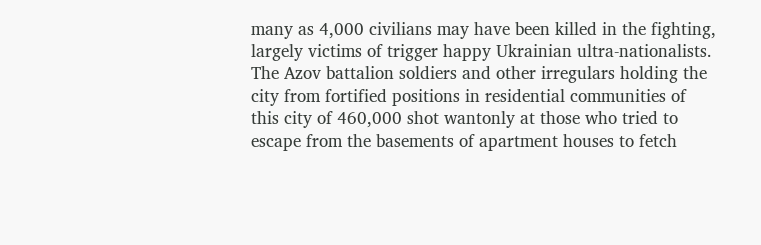many as 4,000 civilians may have been killed in the fighting, largely victims of trigger happy Ukrainian ultra-nationalists. The Azov battalion soldiers and other irregulars holding the city from fortified positions in residential communities of this city of 460,000 shot wantonly at those who tried to escape from the basements of apartment houses to fetch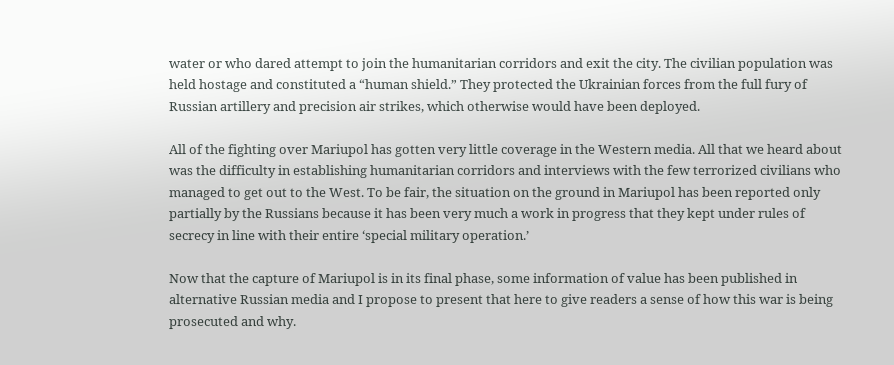water or who dared attempt to join the humanitarian corridors and exit the city. The civilian population was held hostage and constituted a “human shield.” They protected the Ukrainian forces from the full fury of Russian artillery and precision air strikes, which otherwise would have been deployed.

All of the fighting over Mariupol has gotten very little coverage in the Western media. All that we heard about was the difficulty in establishing humanitarian corridors and interviews with the few terrorized civilians who managed to get out to the West. To be fair, the situation on the ground in Mariupol has been reported only partially by the Russians because it has been very much a work in progress that they kept under rules of secrecy in line with their entire ‘special military operation.’

Now that the capture of Mariupol is in its final phase, some information of value has been published in alternative Russian media and I propose to present that here to give readers a sense of how this war is being prosecuted and why.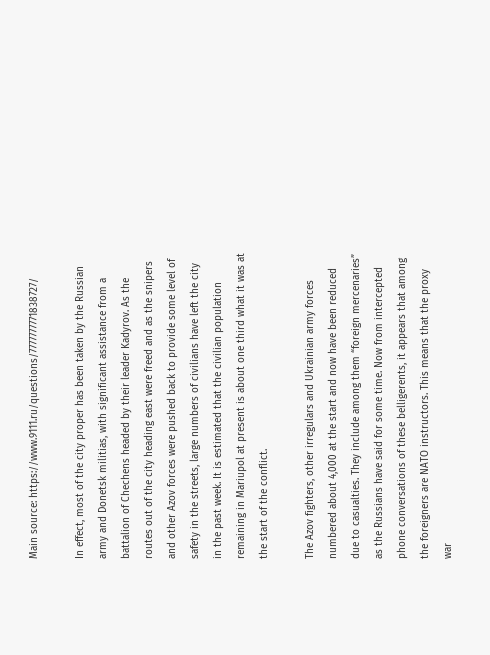Main source: https://www.9111.ru/questions/7777777771838727/

In effect, most of the city proper has been taken by the Russian army and Donetsk militias, with significant assistance from a battalion of Chechens headed by their leader Kadyrov. As the routes out of the city heading east were freed and as the snipers and other Azov forces were pushed back to provide some level of safety in the streets, large numbers of civilians have left the city in the past week. It is estimated that the civilian population remaining in Mariupol at present is about one third what it was at the start of the conflict.

The Azov fighters, other irregulars and Ukrainian army forces numbered about 4,000 at the start and now have been reduced due to casualties. They include among them “foreign mercenaries” as the Russians have said for some time. Now from intercepted phone conversations of these belligerents, it appears that among the foreigners are NATO instructors. This means that the proxy war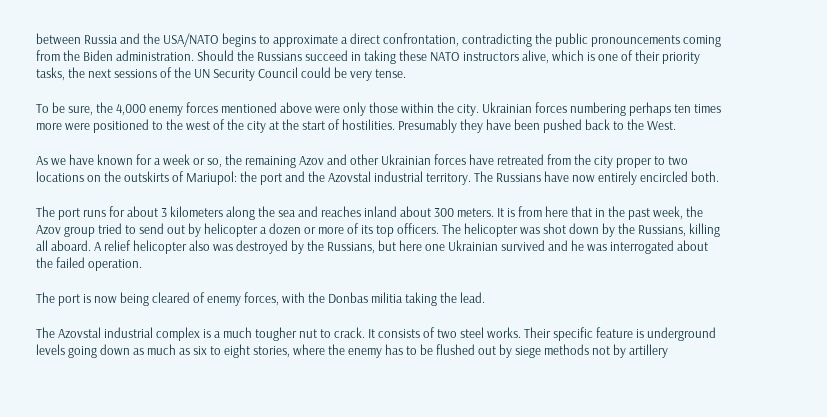between Russia and the USA/NATO begins to approximate a direct confrontation, contradicting the public pronouncements coming from the Biden administration. Should the Russians succeed in taking these NATO instructors alive, which is one of their priority tasks, the next sessions of the UN Security Council could be very tense.

To be sure, the 4,000 enemy forces mentioned above were only those within the city. Ukrainian forces numbering perhaps ten times more were positioned to the west of the city at the start of hostilities. Presumably they have been pushed back to the West.

As we have known for a week or so, the remaining Azov and other Ukrainian forces have retreated from the city proper to two locations on the outskirts of Mariupol: the port and the Azovstal industrial territory. The Russians have now entirely encircled both.

The port runs for about 3 kilometers along the sea and reaches inland about 300 meters. It is from here that in the past week, the Azov group tried to send out by helicopter a dozen or more of its top officers. The helicopter was shot down by the Russians, killing all aboard. A relief helicopter also was destroyed by the Russians, but here one Ukrainian survived and he was interrogated about the failed operation.

The port is now being cleared of enemy forces, with the Donbas militia taking the lead.

The Azovstal industrial complex is a much tougher nut to crack. It consists of two steel works. Their specific feature is underground levels going down as much as six to eight stories, where the enemy has to be flushed out by siege methods not by artillery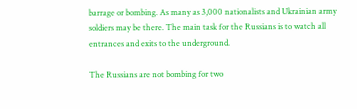barrage or bombing. As many as 3,000 nationalists and Ukrainian army soldiers may be there. The main task for the Russians is to watch all entrances and exits to the underground.

The Russians are not bombing for two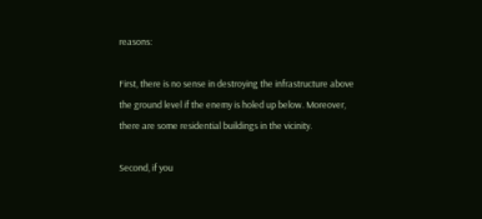reasons:

First, there is no sense in destroying the infrastructure above the ground level if the enemy is holed up below. Moreover, there are some residential buildings in the vicinity.

Second, if you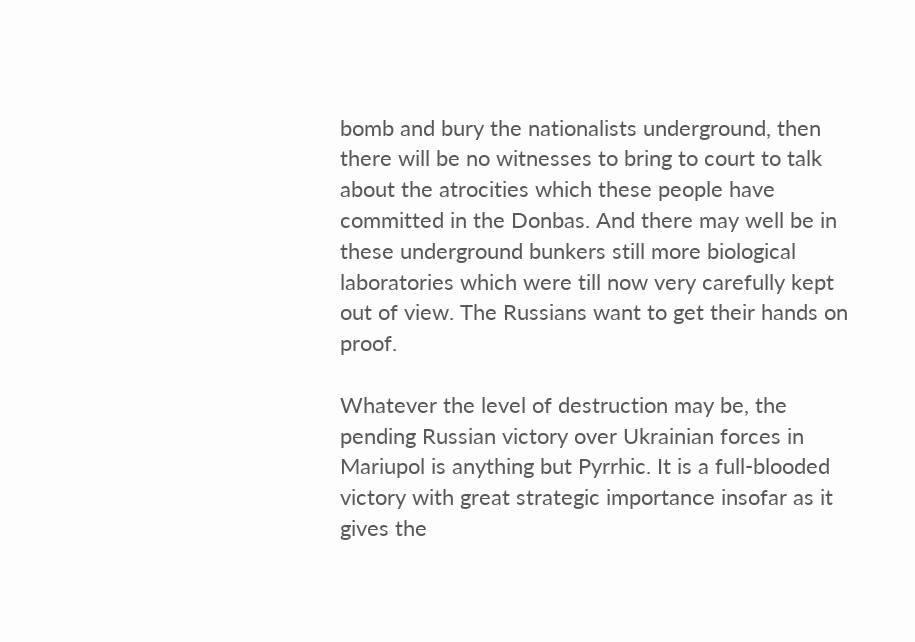bomb and bury the nationalists underground, then there will be no witnesses to bring to court to talk about the atrocities which these people have committed in the Donbas. And there may well be in these underground bunkers still more biological laboratories which were till now very carefully kept out of view. The Russians want to get their hands on proof.

Whatever the level of destruction may be, the pending Russian victory over Ukrainian forces in Mariupol is anything but Pyrrhic. It is a full-blooded victory with great strategic importance insofar as it gives the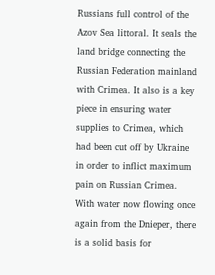Russians full control of the Azov Sea littoral. It seals the land bridge connecting the Russian Federation mainland with Crimea. It also is a key piece in ensuring water supplies to Crimea, which had been cut off by Ukraine in order to inflict maximum pain on Russian Crimea. With water now flowing once again from the Dnieper, there is a solid basis for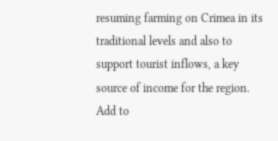resuming farming on Crimea in its traditional levels and also to support tourist inflows, a key source of income for the region. Add to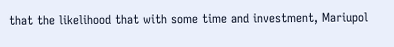that the likelihood that with some time and investment, Mariupol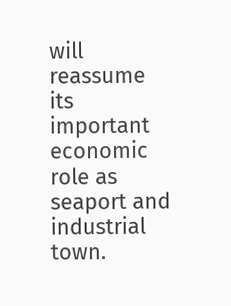will reassume its important economic role as seaport and industrial town.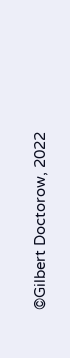©Gilbert Doctorow, 2022